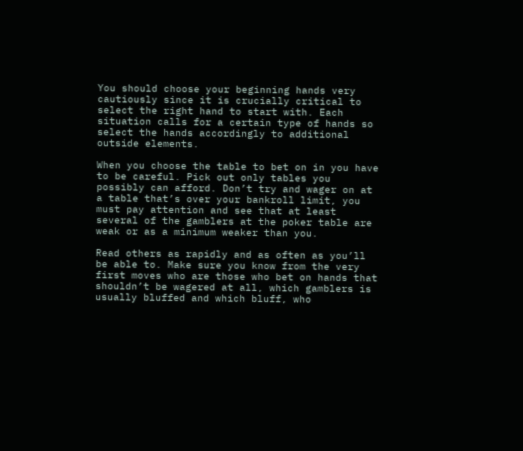You should choose your beginning hands very cautiously since it is crucially critical to select the right hand to start with. Each situation calls for a certain type of hands so select the hands accordingly to additional outside elements.

When you choose the table to bet on in you have to be careful. Pick out only tables you possibly can afford. Don’t try and wager on at a table that’s over your bankroll limit, you must pay attention and see that at least several of the gamblers at the poker table are weak or as a minimum weaker than you.

Read others as rapidly and as often as you’ll be able to. Make sure you know from the very first moves who are those who bet on hands that shouldn’t be wagered at all, which gamblers is usually bluffed and which bluff, who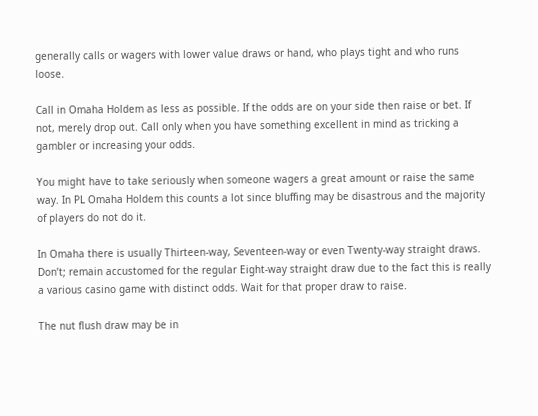generally calls or wagers with lower value draws or hand, who plays tight and who runs loose.

Call in Omaha Holdem as less as possible. If the odds are on your side then raise or bet. If not, merely drop out. Call only when you have something excellent in mind as tricking a gambler or increasing your odds.

You might have to take seriously when someone wagers a great amount or raise the same way. In PL Omaha Holdem this counts a lot since bluffing may be disastrous and the majority of players do not do it.

In Omaha there is usually Thirteen-way, Seventeen-way or even Twenty-way straight draws. Don’t; remain accustomed for the regular Eight-way straight draw due to the fact this is really a various casino game with distinct odds. Wait for that proper draw to raise.

The nut flush draw may be in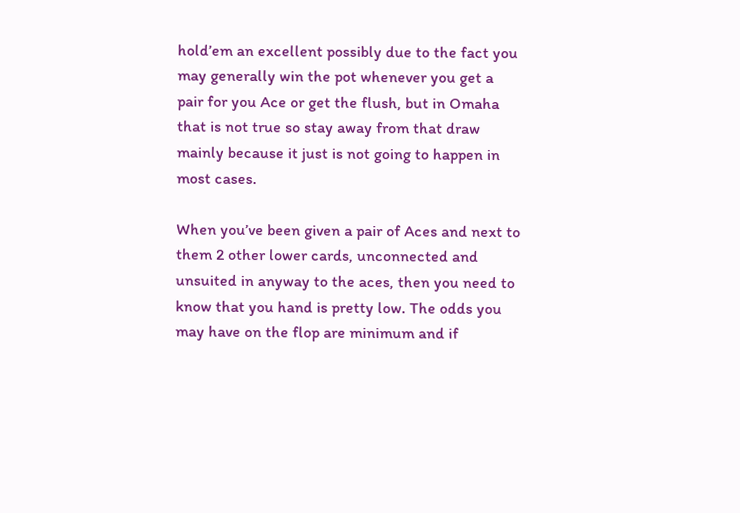hold’em an excellent possibly due to the fact you may generally win the pot whenever you get a pair for you Ace or get the flush, but in Omaha that is not true so stay away from that draw mainly because it just is not going to happen in most cases.

When you’ve been given a pair of Aces and next to them 2 other lower cards, unconnected and unsuited in anyway to the aces, then you need to know that you hand is pretty low. The odds you may have on the flop are minimum and if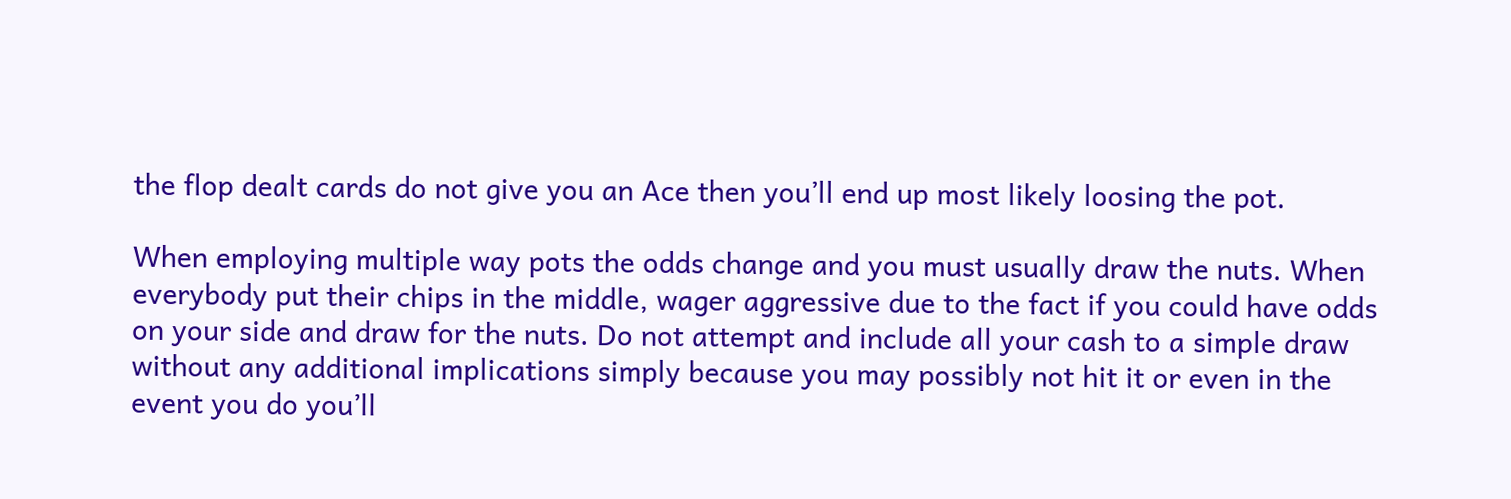the flop dealt cards do not give you an Ace then you’ll end up most likely loosing the pot.

When employing multiple way pots the odds change and you must usually draw the nuts. When everybody put their chips in the middle, wager aggressive due to the fact if you could have odds on your side and draw for the nuts. Do not attempt and include all your cash to a simple draw without any additional implications simply because you may possibly not hit it or even in the event you do you’ll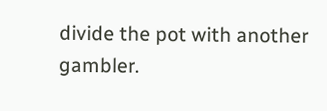divide the pot with another gambler.